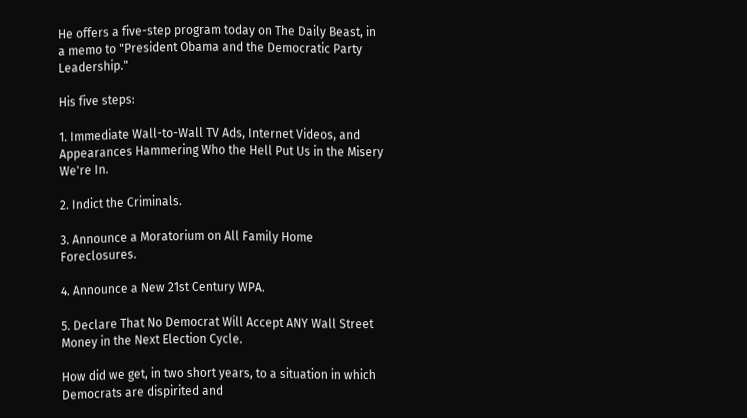He offers a five-step program today on The Daily Beast, in a memo to "President Obama and the Democratic Party Leadership."

His five steps:

1. Immediate Wall-to-Wall TV Ads, Internet Videos, and Appearances Hammering Who the Hell Put Us in the Misery We're In.

2. Indict the Criminals.

3. Announce a Moratorium on All Family Home Foreclosures.

4. Announce a New 21st Century WPA.

5. Declare That No Democrat Will Accept ANY Wall Street Money in the Next Election Cycle.

How did we get, in two short years, to a situation in which Democrats are dispirited and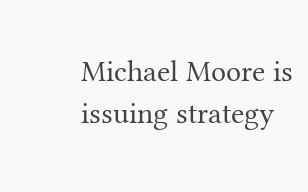Michael Moore is issuing strategy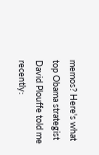memos? Here's what top Obama strategist David Plouffe told me recently: